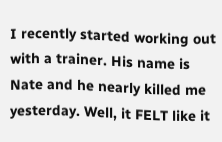I recently started working out with a trainer. His name is Nate and he nearly killed me yesterday. Well, it FELT like it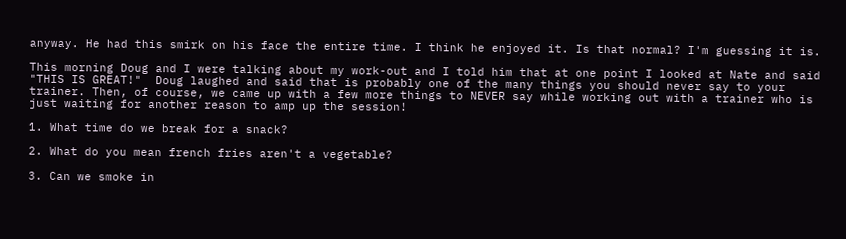anyway. He had this smirk on his face the entire time. I think he enjoyed it. Is that normal? I'm guessing it is.

This morning Doug and I were talking about my work-out and I told him that at one point I looked at Nate and said "THIS IS GREAT!"  Doug laughed and said that is probably one of the many things you should never say to your trainer. Then, of course, we came up with a few more things to NEVER say while working out with a trainer who is just waiting for another reason to amp up the session!

1. What time do we break for a snack?

2. What do you mean french fries aren't a vegetable?

3. Can we smoke in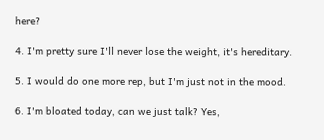here?

4. I'm pretty sure I'll never lose the weight, it's hereditary.

5. I would do one more rep, but I'm just not in the mood.

6. I'm bloated today, can we just talk? Yes,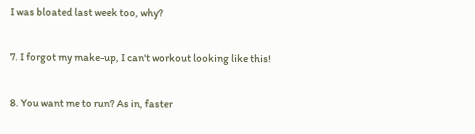I was bloated last week too, why?

7. I forgot my make-up, I can't workout looking like this!

8. You want me to run? As in, faster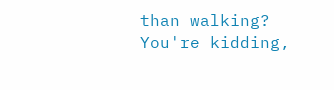than walking? You're kidding,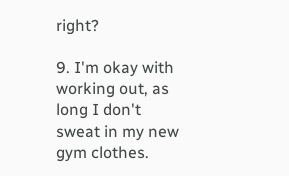right?

9. I'm okay with working out, as long I don't sweat in my new gym clothes.